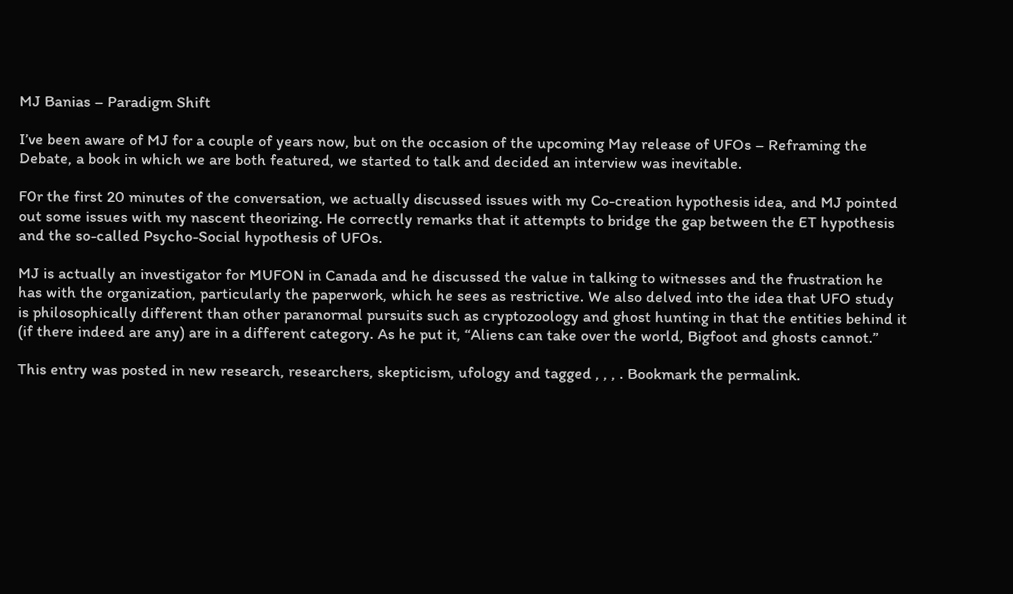MJ Banias – Paradigm Shift

I’ve been aware of MJ for a couple of years now, but on the occasion of the upcoming May release of UFOs – Reframing the Debate, a book in which we are both featured, we started to talk and decided an interview was inevitable.

F0r the first 20 minutes of the conversation, we actually discussed issues with my Co-creation hypothesis idea, and MJ pointed out some issues with my nascent theorizing. He correctly remarks that it attempts to bridge the gap between the ET hypothesis and the so-called Psycho-Social hypothesis of UFOs.

MJ is actually an investigator for MUFON in Canada and he discussed the value in talking to witnesses and the frustration he has with the organization, particularly the paperwork, which he sees as restrictive. We also delved into the idea that UFO study is philosophically different than other paranormal pursuits such as cryptozoology and ghost hunting in that the entities behind it (if there indeed are any) are in a different category. As he put it, “Aliens can take over the world, Bigfoot and ghosts cannot.”

This entry was posted in new research, researchers, skepticism, ufology and tagged , , , . Bookmark the permalink.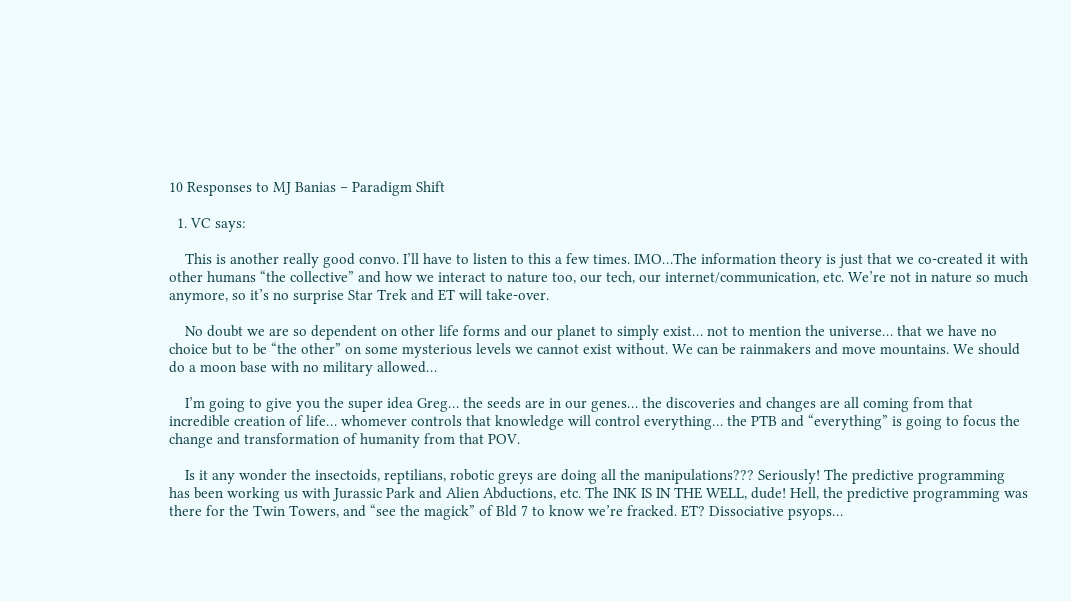10 Responses to MJ Banias – Paradigm Shift

  1. VC says:

    This is another really good convo. I’ll have to listen to this a few times. IMO…The information theory is just that we co-created it with other humans “the collective” and how we interact to nature too, our tech, our internet/communication, etc. We’re not in nature so much anymore, so it’s no surprise Star Trek and ET will take-over.

    No doubt we are so dependent on other life forms and our planet to simply exist… not to mention the universe… that we have no choice but to be “the other” on some mysterious levels we cannot exist without. We can be rainmakers and move mountains. We should do a moon base with no military allowed…

    I’m going to give you the super idea Greg… the seeds are in our genes… the discoveries and changes are all coming from that incredible creation of life… whomever controls that knowledge will control everything… the PTB and “everything” is going to focus the change and transformation of humanity from that POV.

    Is it any wonder the insectoids, reptilians, robotic greys are doing all the manipulations??? Seriously! The predictive programming has been working us with Jurassic Park and Alien Abductions, etc. The INK IS IN THE WELL, dude! Hell, the predictive programming was there for the Twin Towers, and “see the magick” of Bld 7 to know we’re fracked. ET? Dissociative psyops…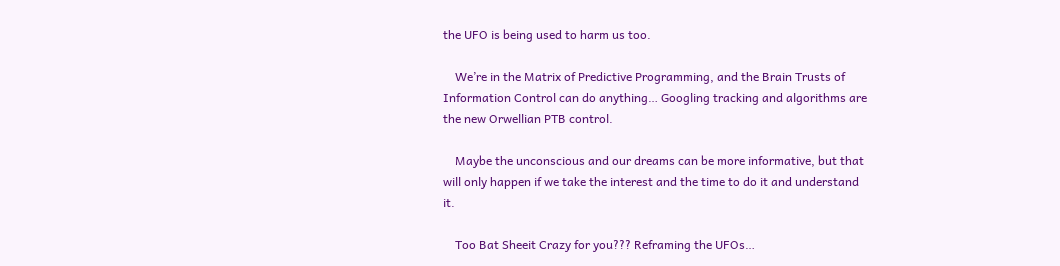the UFO is being used to harm us too.

    We’re in the Matrix of Predictive Programming, and the Brain Trusts of Information Control can do anything… Googling tracking and algorithms are the new Orwellian PTB control.

    Maybe the unconscious and our dreams can be more informative, but that will only happen if we take the interest and the time to do it and understand it.

    Too Bat Sheeit Crazy for you??? Reframing the UFOs…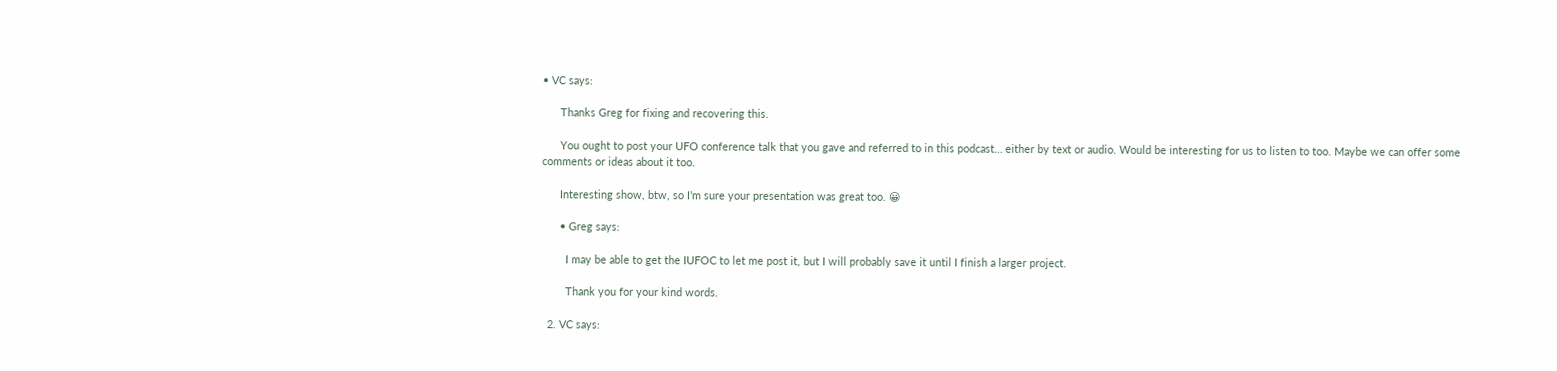• VC says:

      Thanks Greg for fixing and recovering this.

      You ought to post your UFO conference talk that you gave and referred to in this podcast… either by text or audio. Would be interesting for us to listen to too. Maybe we can offer some comments or ideas about it too.

      Interesting show, btw, so I’m sure your presentation was great too. 😀

      • Greg says:

        I may be able to get the IUFOC to let me post it, but I will probably save it until I finish a larger project.

        Thank you for your kind words.

  2. VC says: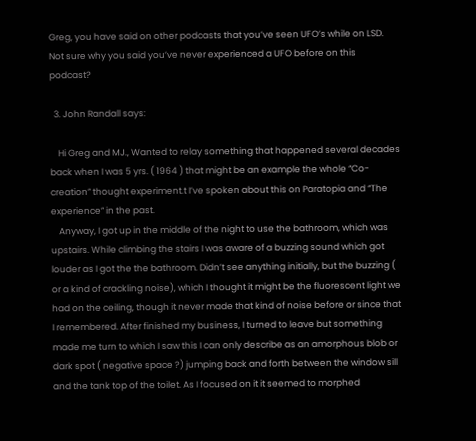Greg, you have said on other podcasts that you’ve seen UFO’s while on LSD. Not sure why you said you’ve never experienced a UFO before on this podcast?

  3. John Randall says:

    Hi Greg and MJ., Wanted to relay something that happened several decades back when I was 5 yrs. ( 1964 ) that might be an example the whole “Co-creation” thought experiment.t I’ve spoken about this on Paratopia and “The experience” in the past.
    Anyway, I got up in the middle of the night to use the bathroom, which was upstairs. While climbing the stairs I was aware of a buzzing sound which got louder as I got the the bathroom. Didn’t see anything initially, but the buzzing ( or a kind of crackling noise), which I thought it might be the fluorescent light we had on the ceiling, though it never made that kind of noise before or since that I remembered. After finished my business, I turned to leave but something made me turn to which I saw this I can only describe as an amorphous blob or dark spot ( negative space ?) jumping back and forth between the window sill and the tank top of the toilet. As I focused on it it seemed to morphed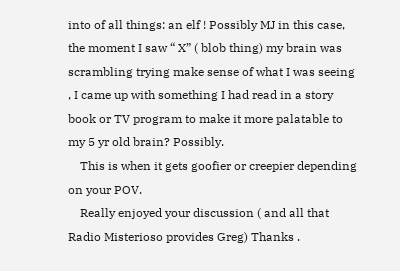into of all things: an elf ! Possibly MJ in this case, the moment I saw “ X” ( blob thing) my brain was scrambling trying make sense of what I was seeing , I came up with something I had read in a story book or TV program to make it more palatable to my 5 yr old brain? Possibly.
    This is when it gets goofier or creepier depending on your POV.
    Really enjoyed your discussion ( and all that Radio Misterioso provides Greg) Thanks .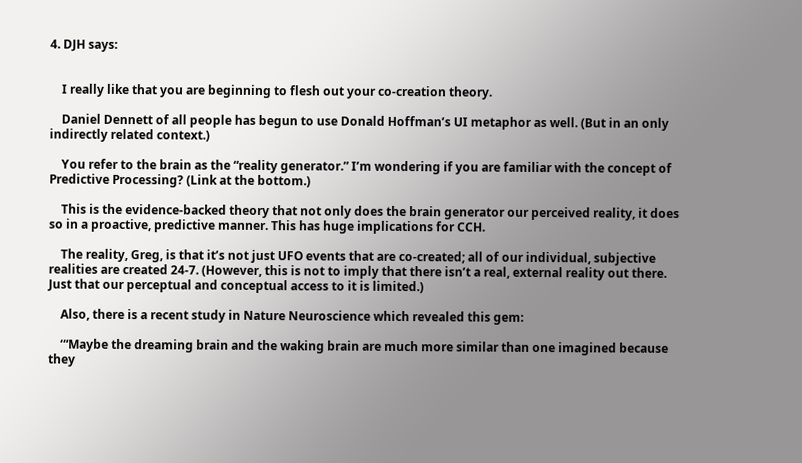4. DJH says:


    I really like that you are beginning to flesh out your co-creation theory.

    Daniel Dennett of all people has begun to use Donald Hoffman’s UI metaphor as well. (But in an only indirectly related context.)

    You refer to the brain as the “reality generator.” I’m wondering if you are familiar with the concept of Predictive Processing? (Link at the bottom.)

    This is the evidence-backed theory that not only does the brain generator our perceived reality, it does so in a proactive, predictive manner. This has huge implications for CCH.

    The reality, Greg, is that it’s not just UFO events that are co-created; all of our individual, subjective realities are created 24-7. (However, this is not to imply that there isn’t a real, external reality out there. Just that our perceptual and conceptual access to it is limited.)

    Also, there is a recent study in Nature Neuroscience which revealed this gem:

    ‘“Maybe the dreaming brain and the waking brain are much more similar than one imagined because they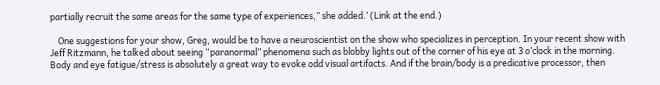partially recruit the same areas for the same type of experiences,” she added.’ (Link at the end.)

    One suggestions for your show, Greg, would be to have a neuroscientist on the show who specializes in perception. In your recent show with Jeff Ritzmann, he talked about seeing “paranormal” phenomena such as blobby lights out of the corner of his eye at 3 o’clock in the morning. Body and eye fatigue/stress is absolutely a great way to evoke odd visual artifacts. And if the brain/body is a predicative processor, then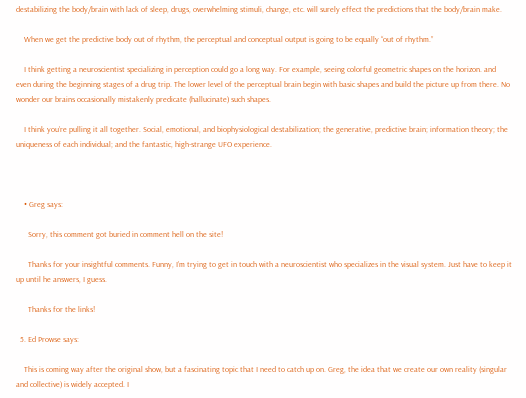destabilizing the body/brain with lack of sleep, drugs, overwhelming stimuli, change, etc. will surely effect the predictions that the body/brain make.

    When we get the predictive body out of rhythm, the perceptual and conceptual output is going to be equally “out of rhythm.”

    I think getting a neuroscientist specializing in perception could go a long way. For example, seeing colorful geometric shapes on the horizon. and even during the beginning stages of a drug trip. The lower level of the perceptual brain begin with basic shapes and build the picture up from there. No wonder our brains occasionally mistakenly predicate (hallucinate) such shapes.

    I think you’re pulling it all together. Social, emotional, and biophysiological destabilization; the generative, predictive brain; information theory; the uniqueness of each individual; and the fantastic, high-strange UFO experience.



    • Greg says:

      Sorry, this comment got buried in comment hell on the site!

      Thanks for your insightful comments. Funny, I’m trying to get in touch with a neuroscientist who specializes in the visual system. Just have to keep it up until he answers, I guess.

      Thanks for the links!

  5. Ed Prowse says:

    This is coming way after the original show, but a fascinating topic that I need to catch up on. Greg, the idea that we create our own reality (singular and collective) is widely accepted. I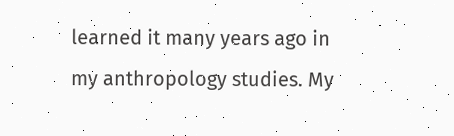learned it many years ago in my anthropology studies. My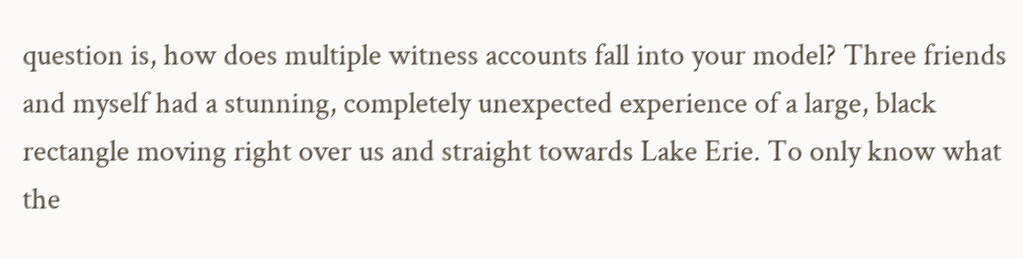question is, how does multiple witness accounts fall into your model? Three friends and myself had a stunning, completely unexpected experience of a large, black rectangle moving right over us and straight towards Lake Erie. To only know what the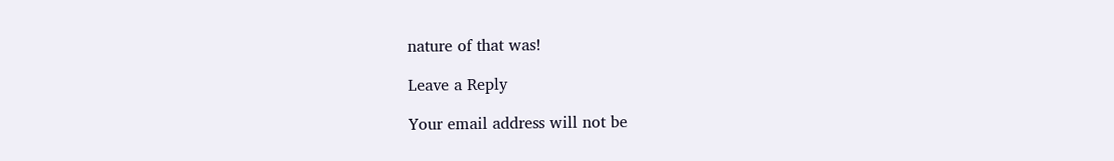nature of that was!

Leave a Reply

Your email address will not be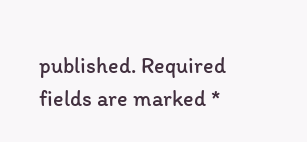published. Required fields are marked *